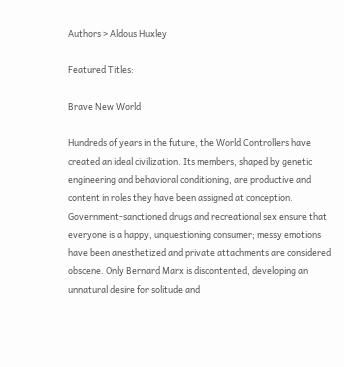Authors > Aldous Huxley

Featured Titles:

Brave New World

Hundreds of years in the future, the World Controllers have created an ideal civilization. Its members, shaped by genetic engineering and behavioral conditioning, are productive and content in roles they have been assigned at conception. Government-sanctioned drugs and recreational sex ensure that everyone is a happy, unquestioning consumer; messy emotions have been anesthetized and private attachments are considered obscene. Only Bernard Marx is discontented, developing an unnatural desire for solitude and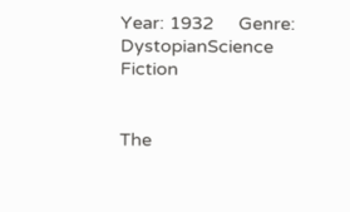Year: 1932     Genre: DystopianScience Fiction


The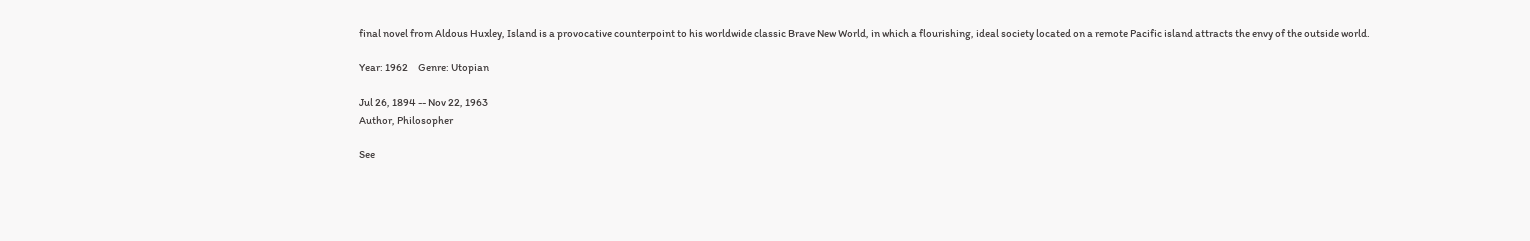final novel from Aldous Huxley, Island is a provocative counterpoint to his worldwide classic Brave New World, in which a flourishing, ideal society located on a remote Pacific island attracts the envy of the outside world.

Year: 1962     Genre: Utopian

Jul 26, 1894 -- Nov 22, 1963
Author, Philosopher

See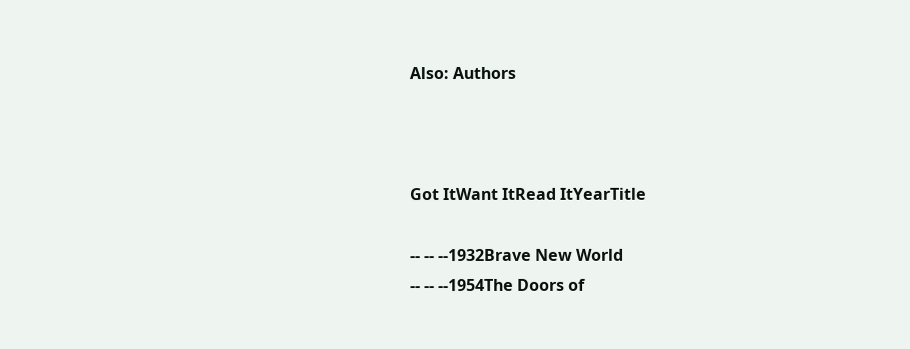Also: Authors



Got ItWant ItRead ItYearTitle

-- -- --1932Brave New World
-- -- --1954The Doors of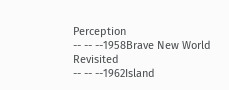Perception
-- -- --1958Brave New World Revisited
-- -- --1962Island